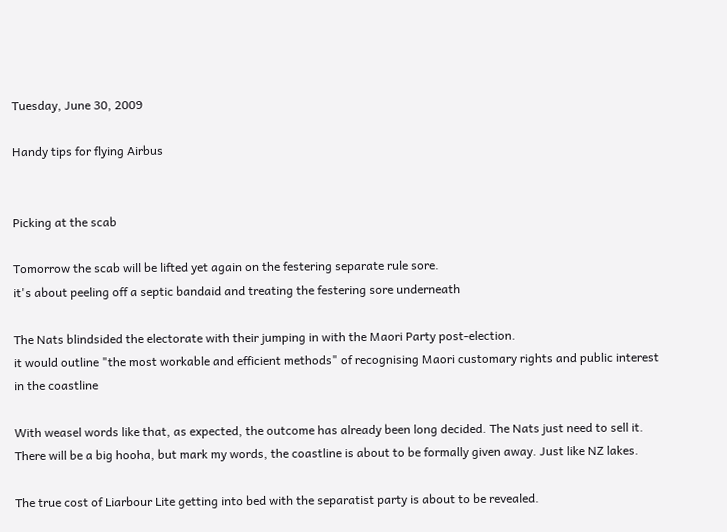Tuesday, June 30, 2009

Handy tips for flying Airbus


Picking at the scab

Tomorrow the scab will be lifted yet again on the festering separate rule sore.
it's about peeling off a septic bandaid and treating the festering sore underneath

The Nats blindsided the electorate with their jumping in with the Maori Party post-election.
it would outline "the most workable and efficient methods" of recognising Maori customary rights and public interest in the coastline

With weasel words like that, as expected, the outcome has already been long decided. The Nats just need to sell it. There will be a big hooha, but mark my words, the coastline is about to be formally given away. Just like NZ lakes.

The true cost of Liarbour Lite getting into bed with the separatist party is about to be revealed.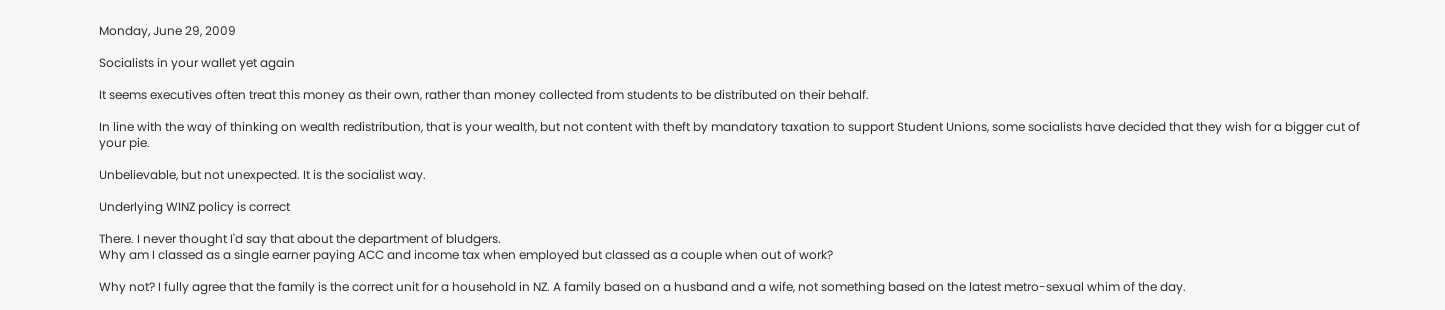Monday, June 29, 2009

Socialists in your wallet yet again

It seems executives often treat this money as their own, rather than money collected from students to be distributed on their behalf.

In line with the way of thinking on wealth redistribution, that is your wealth, but not content with theft by mandatory taxation to support Student Unions, some socialists have decided that they wish for a bigger cut of your pie.

Unbelievable, but not unexpected. It is the socialist way.

Underlying WINZ policy is correct

There. I never thought I'd say that about the department of bludgers.
Why am I classed as a single earner paying ACC and income tax when employed but classed as a couple when out of work?

Why not? I fully agree that the family is the correct unit for a household in NZ. A family based on a husband and a wife, not something based on the latest metro-sexual whim of the day.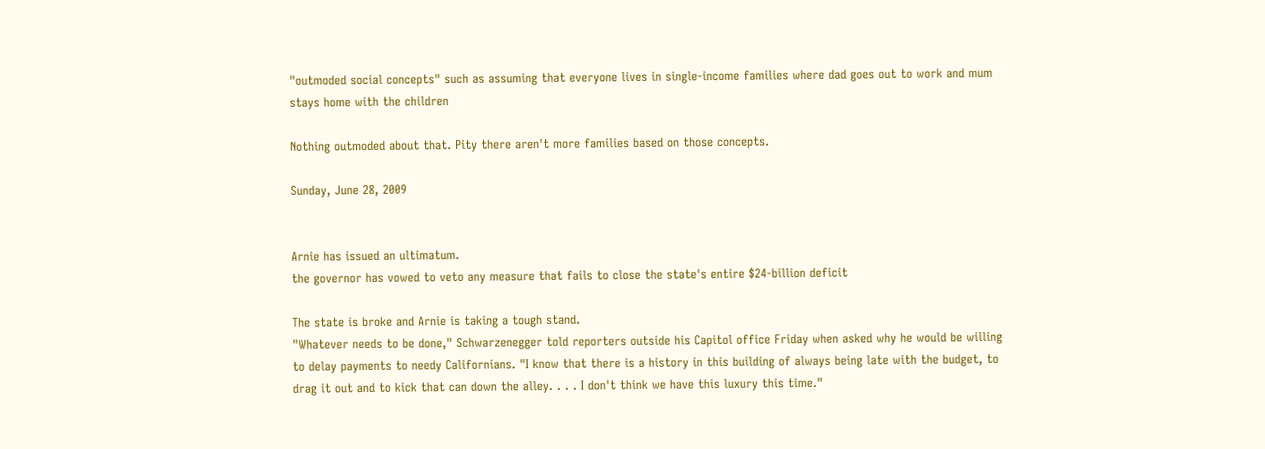"outmoded social concepts" such as assuming that everyone lives in single-income families where dad goes out to work and mum stays home with the children

Nothing outmoded about that. Pity there aren't more families based on those concepts.

Sunday, June 28, 2009


Arnie has issued an ultimatum.
the governor has vowed to veto any measure that fails to close the state's entire $24-billion deficit

The state is broke and Arnie is taking a tough stand.
"Whatever needs to be done," Schwarzenegger told reporters outside his Capitol office Friday when asked why he would be willing to delay payments to needy Californians. "I know that there is a history in this building of always being late with the budget, to drag it out and to kick that can down the alley. . . . I don't think we have this luxury this time."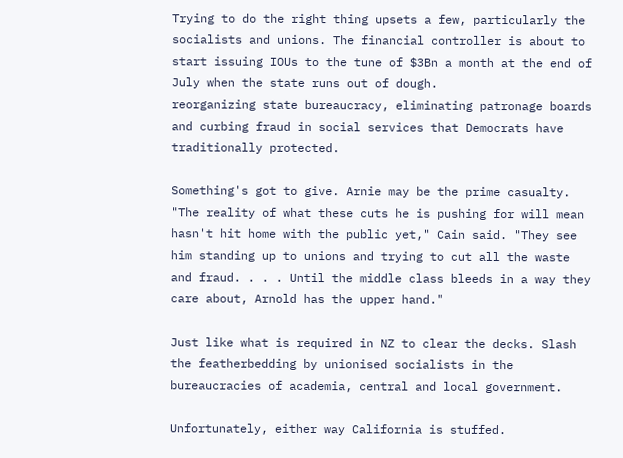Trying to do the right thing upsets a few, particularly the socialists and unions. The financial controller is about to start issuing IOUs to the tune of $3Bn a month at the end of July when the state runs out of dough.
reorganizing state bureaucracy, eliminating patronage boards and curbing fraud in social services that Democrats have traditionally protected.

Something's got to give. Arnie may be the prime casualty.
"The reality of what these cuts he is pushing for will mean hasn't hit home with the public yet," Cain said. "They see him standing up to unions and trying to cut all the waste and fraud. . . . Until the middle class bleeds in a way they care about, Arnold has the upper hand."

Just like what is required in NZ to clear the decks. Slash the featherbedding by unionised socialists in the bureaucracies of academia, central and local government.

Unfortunately, either way California is stuffed.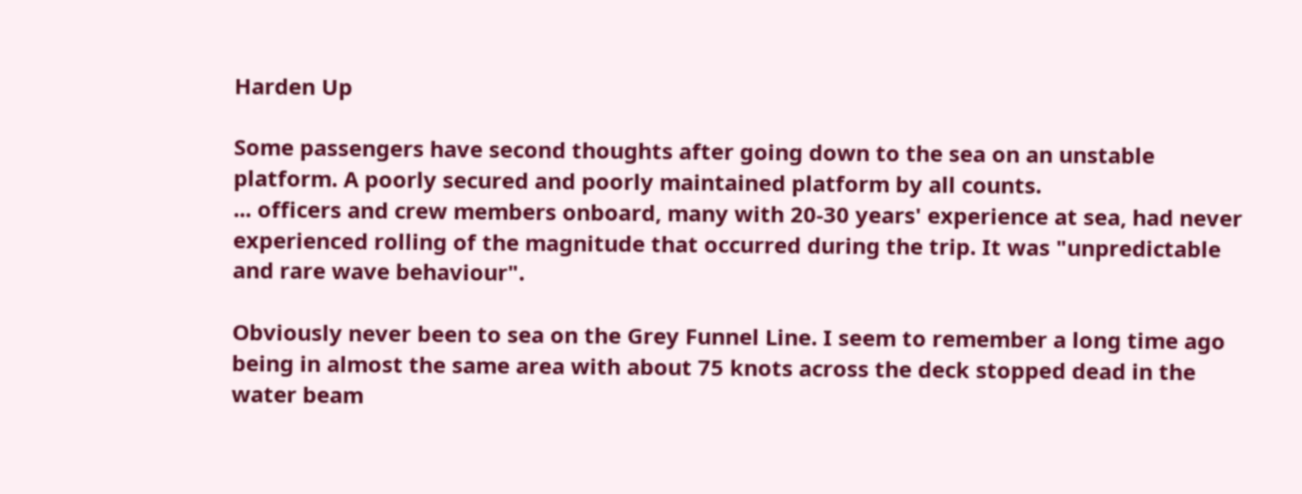Harden Up

Some passengers have second thoughts after going down to the sea on an unstable platform. A poorly secured and poorly maintained platform by all counts.
... officers and crew members onboard, many with 20-30 years' experience at sea, had never experienced rolling of the magnitude that occurred during the trip. It was "unpredictable and rare wave behaviour".

Obviously never been to sea on the Grey Funnel Line. I seem to remember a long time ago being in almost the same area with about 75 knots across the deck stopped dead in the water beam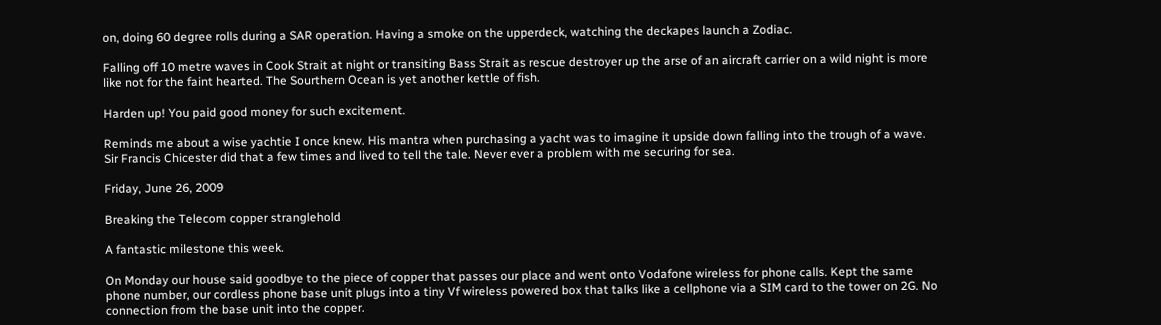on, doing 60 degree rolls during a SAR operation. Having a smoke on the upperdeck, watching the deckapes launch a Zodiac.

Falling off 10 metre waves in Cook Strait at night or transiting Bass Strait as rescue destroyer up the arse of an aircraft carrier on a wild night is more like not for the faint hearted. The Sourthern Ocean is yet another kettle of fish.

Harden up! You paid good money for such excitement.

Reminds me about a wise yachtie I once knew. His mantra when purchasing a yacht was to imagine it upside down falling into the trough of a wave. Sir Francis Chicester did that a few times and lived to tell the tale. Never ever a problem with me securing for sea.

Friday, June 26, 2009

Breaking the Telecom copper stranglehold

A fantastic milestone this week.

On Monday our house said goodbye to the piece of copper that passes our place and went onto Vodafone wireless for phone calls. Kept the same phone number, our cordless phone base unit plugs into a tiny Vf wireless powered box that talks like a cellphone via a SIM card to the tower on 2G. No connection from the base unit into the copper.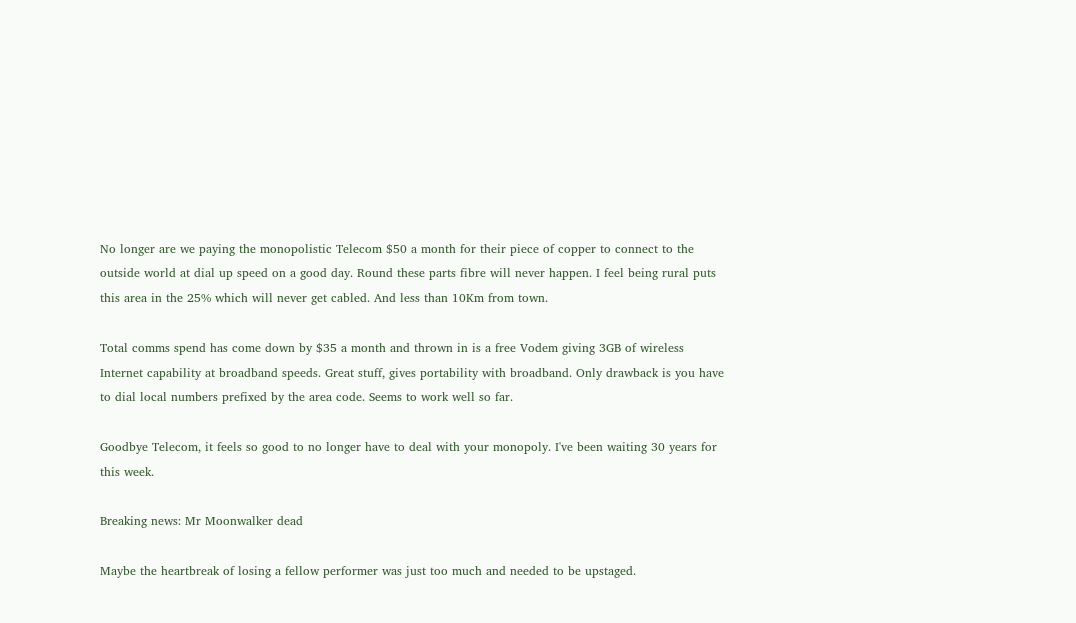No longer are we paying the monopolistic Telecom $50 a month for their piece of copper to connect to the outside world at dial up speed on a good day. Round these parts fibre will never happen. I feel being rural puts this area in the 25% which will never get cabled. And less than 10Km from town.

Total comms spend has come down by $35 a month and thrown in is a free Vodem giving 3GB of wireless Internet capability at broadband speeds. Great stuff, gives portability with broadband. Only drawback is you have to dial local numbers prefixed by the area code. Seems to work well so far.

Goodbye Telecom, it feels so good to no longer have to deal with your monopoly. I've been waiting 30 years for this week.

Breaking news: Mr Moonwalker dead

Maybe the heartbreak of losing a fellow performer was just too much and needed to be upstaged.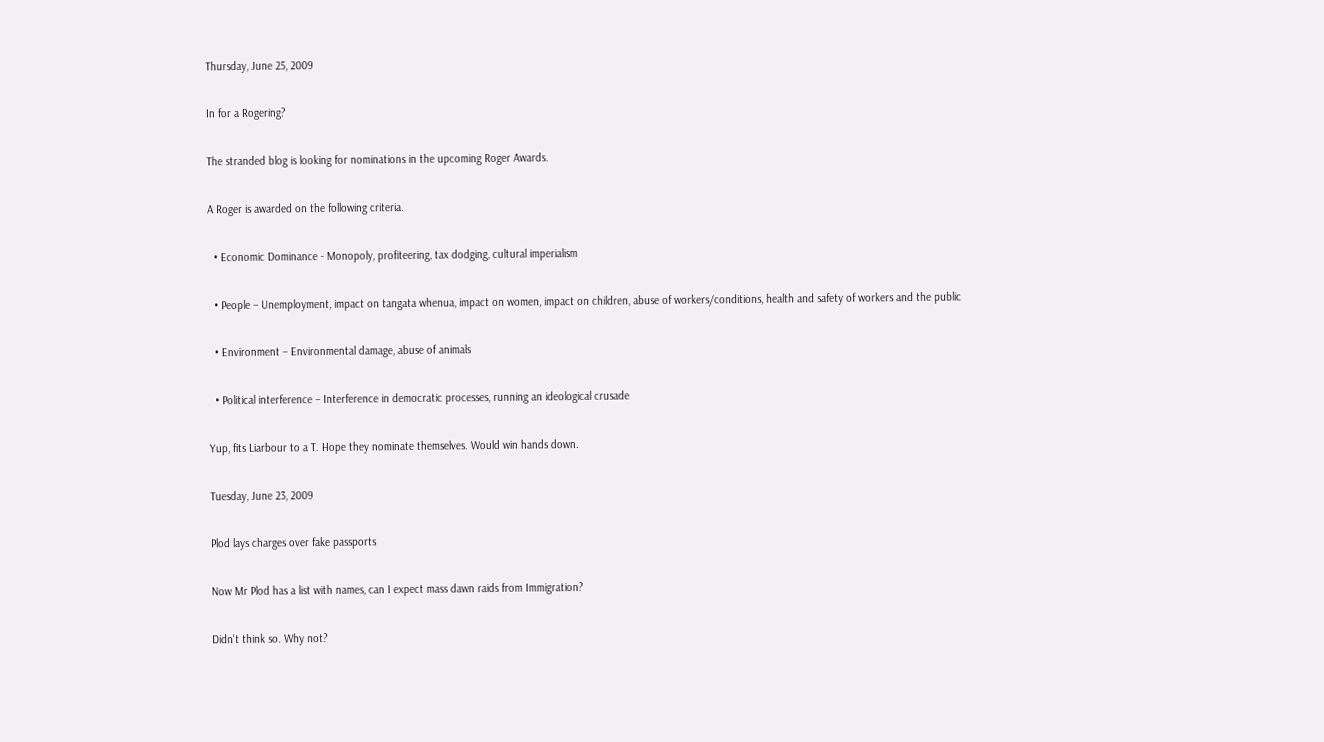Thursday, June 25, 2009

In for a Rogering?

The stranded blog is looking for nominations in the upcoming Roger Awards.

A Roger is awarded on the following criteria.

  • Economic Dominance - Monopoly, profiteering, tax dodging, cultural imperialism

  • People – Unemployment, impact on tangata whenua, impact on women, impact on children, abuse of workers/conditions, health and safety of workers and the public

  • Environment – Environmental damage, abuse of animals

  • Political interference – Interference in democratic processes, running an ideological crusade

Yup, fits Liarbour to a T. Hope they nominate themselves. Would win hands down.

Tuesday, June 23, 2009

Plod lays charges over fake passports

Now Mr Plod has a list with names, can I expect mass dawn raids from Immigration?

Didn't think so. Why not?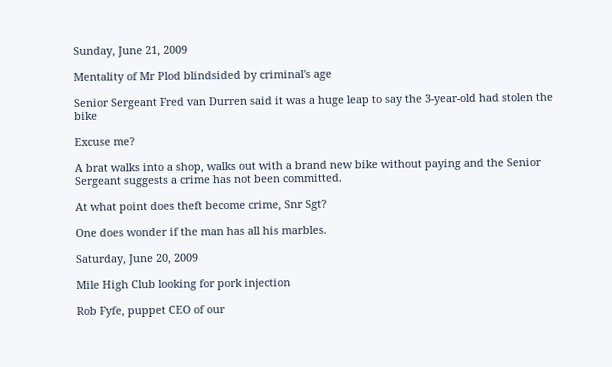Sunday, June 21, 2009

Mentality of Mr Plod blindsided by criminal's age

Senior Sergeant Fred van Durren said it was a huge leap to say the 3-year-old had stolen the bike

Excuse me?

A brat walks into a shop, walks out with a brand new bike without paying and the Senior Sergeant suggests a crime has not been committed.

At what point does theft become crime, Snr Sgt?

One does wonder if the man has all his marbles.

Saturday, June 20, 2009

Mile High Club looking for pork injection

Rob Fyfe, puppet CEO of our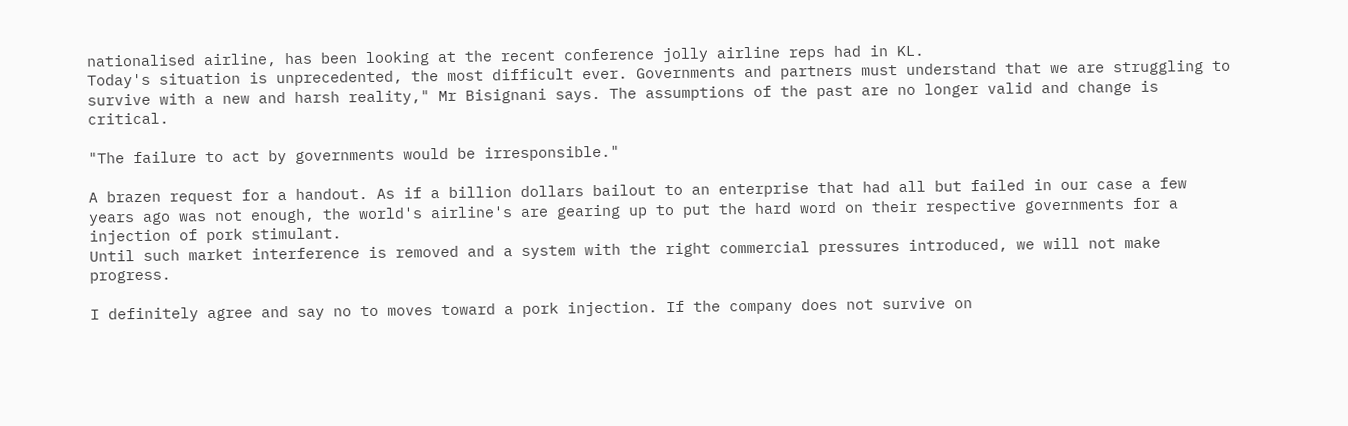nationalised airline, has been looking at the recent conference jolly airline reps had in KL.
Today's situation is unprecedented, the most difficult ever. Governments and partners must understand that we are struggling to survive with a new and harsh reality," Mr Bisignani says. The assumptions of the past are no longer valid and change is critical.

"The failure to act by governments would be irresponsible."

A brazen request for a handout. As if a billion dollars bailout to an enterprise that had all but failed in our case a few years ago was not enough, the world's airline's are gearing up to put the hard word on their respective governments for a injection of pork stimulant.
Until such market interference is removed and a system with the right commercial pressures introduced, we will not make progress.

I definitely agree and say no to moves toward a pork injection. If the company does not survive on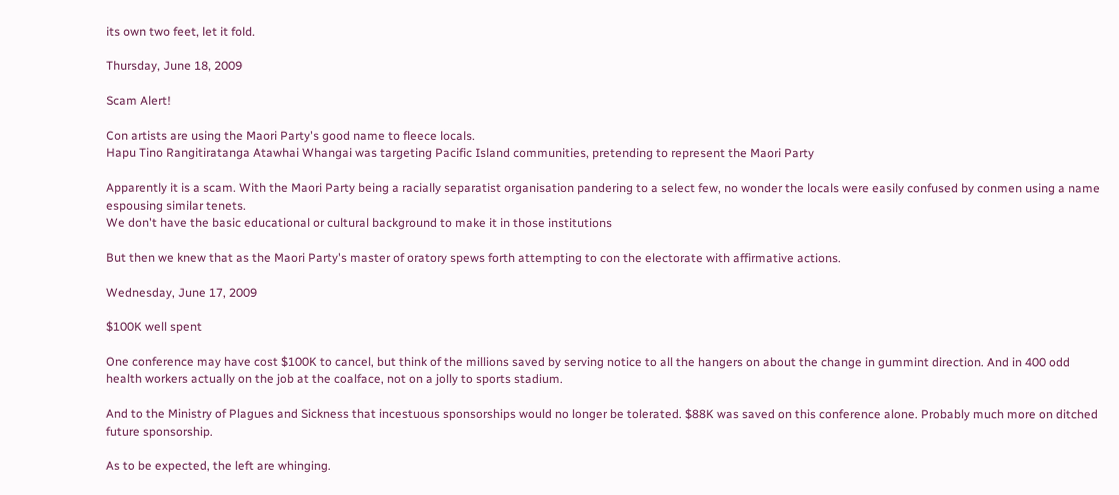its own two feet, let it fold.

Thursday, June 18, 2009

Scam Alert!

Con artists are using the Maori Party's good name to fleece locals.
Hapu Tino Rangitiratanga Atawhai Whangai was targeting Pacific Island communities, pretending to represent the Maori Party

Apparently it is a scam. With the Maori Party being a racially separatist organisation pandering to a select few, no wonder the locals were easily confused by conmen using a name espousing similar tenets.
We don't have the basic educational or cultural background to make it in those institutions

But then we knew that as the Maori Party's master of oratory spews forth attempting to con the electorate with affirmative actions.

Wednesday, June 17, 2009

$100K well spent

One conference may have cost $100K to cancel, but think of the millions saved by serving notice to all the hangers on about the change in gummint direction. And in 400 odd health workers actually on the job at the coalface, not on a jolly to sports stadium.

And to the Ministry of Plagues and Sickness that incestuous sponsorships would no longer be tolerated. $88K was saved on this conference alone. Probably much more on ditched future sponsorship.

As to be expected, the left are whinging.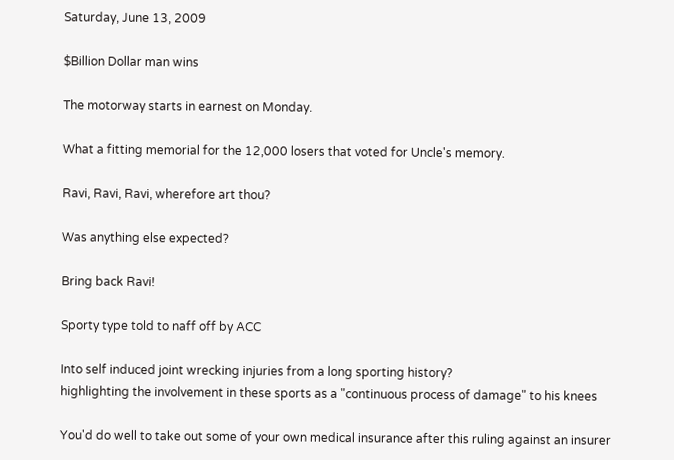Saturday, June 13, 2009

$Billion Dollar man wins

The motorway starts in earnest on Monday.

What a fitting memorial for the 12,000 losers that voted for Uncle's memory.

Ravi, Ravi, Ravi, wherefore art thou?

Was anything else expected?

Bring back Ravi!

Sporty type told to naff off by ACC

Into self induced joint wrecking injuries from a long sporting history?
highlighting the involvement in these sports as a "continuous process of damage" to his knees

You'd do well to take out some of your own medical insurance after this ruling against an insurer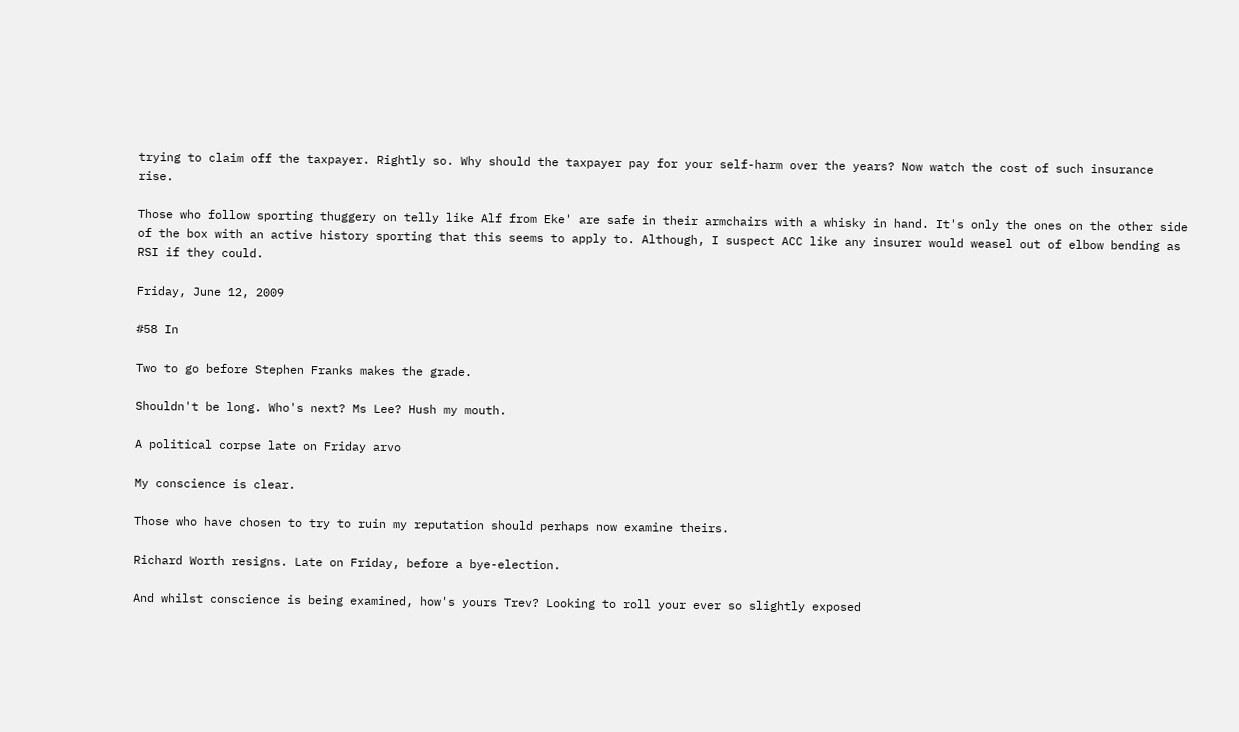trying to claim off the taxpayer. Rightly so. Why should the taxpayer pay for your self-harm over the years? Now watch the cost of such insurance rise.

Those who follow sporting thuggery on telly like Alf from Eke' are safe in their armchairs with a whisky in hand. It's only the ones on the other side of the box with an active history sporting that this seems to apply to. Although, I suspect ACC like any insurer would weasel out of elbow bending as RSI if they could.

Friday, June 12, 2009

#58 In

Two to go before Stephen Franks makes the grade.

Shouldn't be long. Who's next? Ms Lee? Hush my mouth.

A political corpse late on Friday arvo

My conscience is clear.

Those who have chosen to try to ruin my reputation should perhaps now examine theirs.

Richard Worth resigns. Late on Friday, before a bye-election.

And whilst conscience is being examined, how's yours Trev? Looking to roll your ever so slightly exposed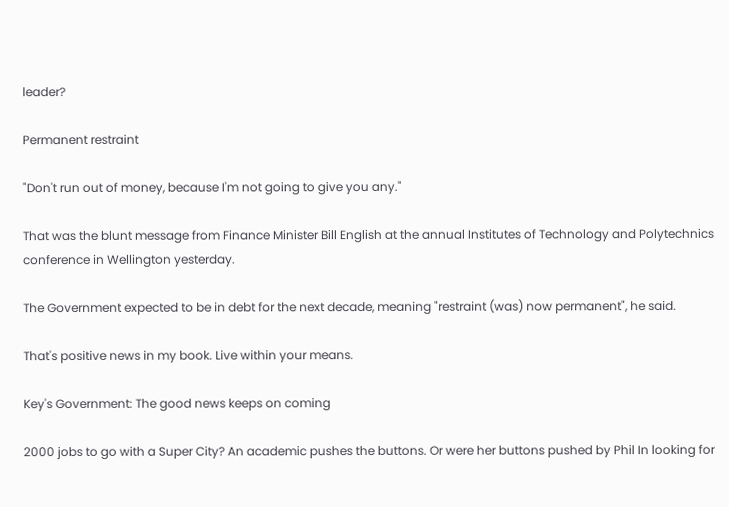leader?

Permanent restraint

"Don't run out of money, because I'm not going to give you any."

That was the blunt message from Finance Minister Bill English at the annual Institutes of Technology and Polytechnics conference in Wellington yesterday.

The Government expected to be in debt for the next decade, meaning "restraint (was) now permanent", he said.

That's positive news in my book. Live within your means.

Key's Government: The good news keeps on coming

2000 jobs to go with a Super City? An academic pushes the buttons. Or were her buttons pushed by Phil In looking for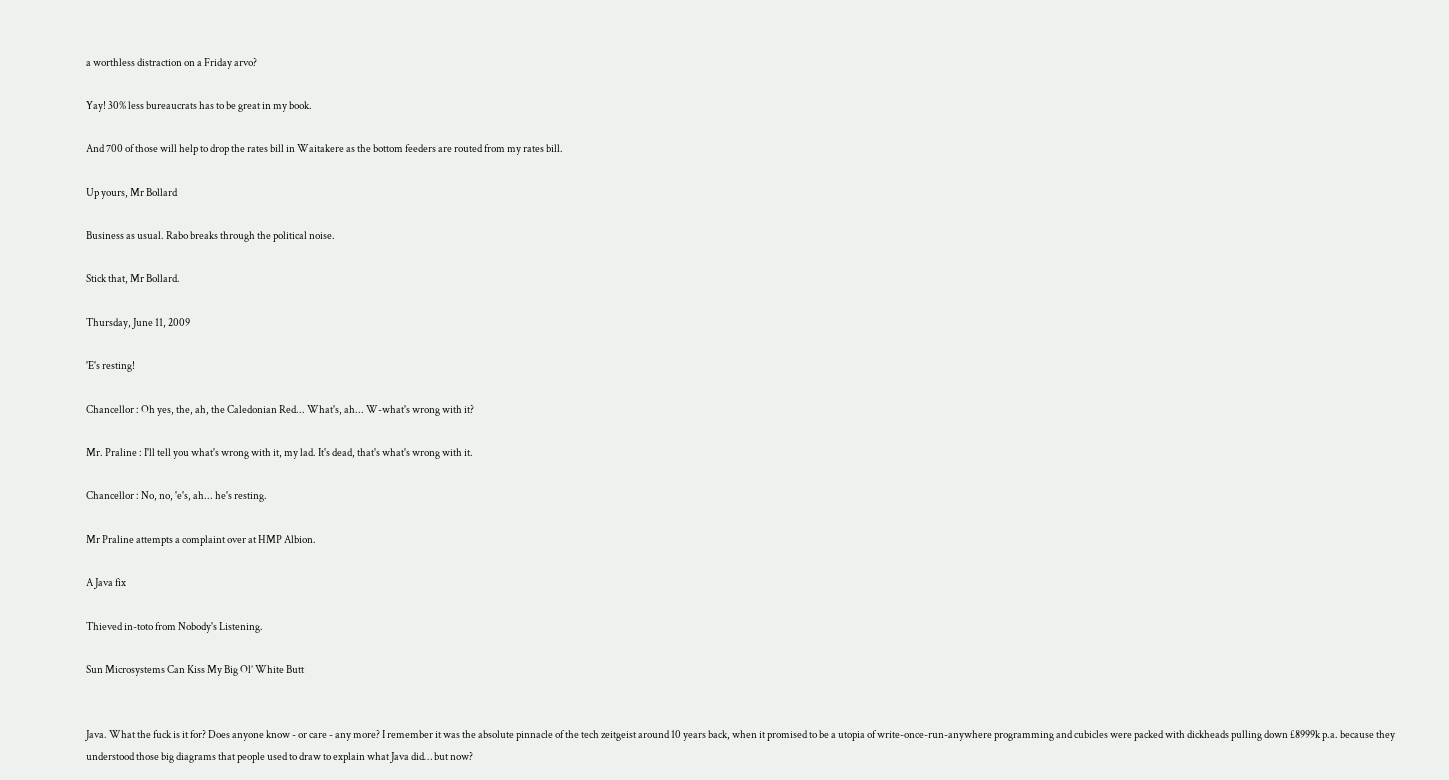a worthless distraction on a Friday arvo?

Yay! 30% less bureaucrats has to be great in my book.

And 700 of those will help to drop the rates bill in Waitakere as the bottom feeders are routed from my rates bill.

Up yours, Mr Bollard

Business as usual. Rabo breaks through the political noise.

Stick that, Mr Bollard.

Thursday, June 11, 2009

'E's resting!

Chancellor : Oh yes, the, ah, the Caledonian Red... What's, ah... W-what's wrong with it?

Mr. Praline : I'll tell you what's wrong with it, my lad. It's dead, that's what's wrong with it.

Chancellor : No, no, 'e's, ah... he's resting.

Mr Praline attempts a complaint over at HMP Albion.

A Java fix

Thieved in-toto from Nobody's Listening.

Sun Microsystems Can Kiss My Big Ol’ White Butt


Java. What the fuck is it for? Does anyone know - or care - any more? I remember it was the absolute pinnacle of the tech zeitgeist around 10 years back, when it promised to be a utopia of write-once-run-anywhere programming and cubicles were packed with dickheads pulling down £8999k p.a. because they understood those big diagrams that people used to draw to explain what Java did… but now?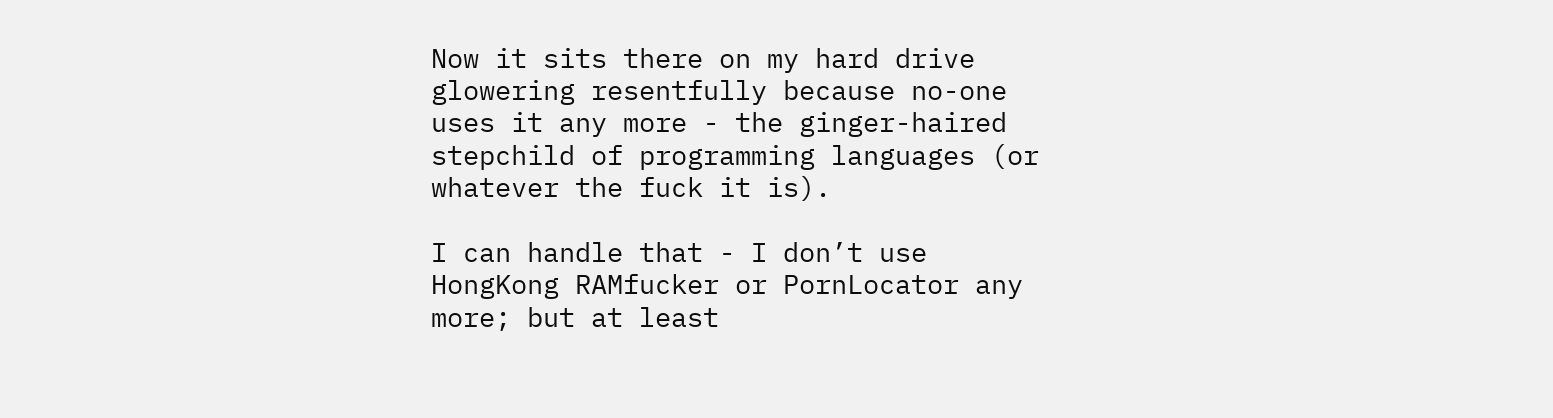Now it sits there on my hard drive glowering resentfully because no-one uses it any more - the ginger-haired stepchild of programming languages (or whatever the fuck it is).

I can handle that - I don’t use HongKong RAMfucker or PornLocator any more; but at least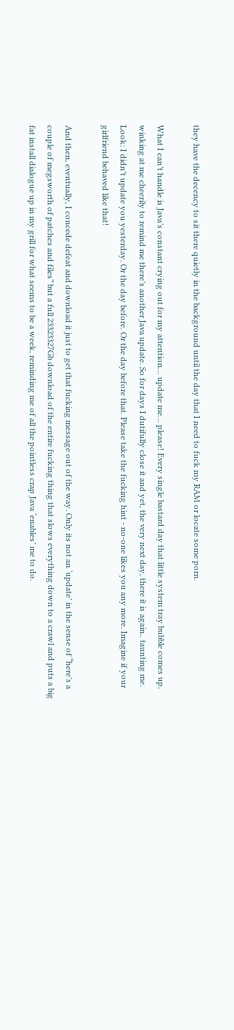they have the decency to sit there quietly in the background until the day that I need to fuck my RAM or locate some porn.

What I can’t handle is Java’s constant crying out for my attention… update me… please! Every single bastard day that little system tray bubble comes up, winking at me cheerily to remind me there’s another Java update. So for days I dutifully close it and yet, the very next day, there it is again.. taunting me. Look: I didn’t update you yesterday. Or the day before. Or the day before that. Please take the fucking hint - no-one likes you any more. Imagine if your girlfriend behaved like that!

And then, eventually, I concede defeat and download it just to get that fucking message out of the way. Only its not an ‘update’ in the sense of “here’s a couple of megsworth of patches and files” but a full 23323327Gb download of the entire fucking thing that slows everything down to a crawl and puts a big fat install dialogue up in my grill for what seems to be a week, reminding me of all the pointless crap Java ‘enables’ me to do.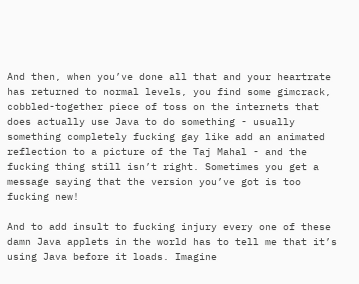And then, when you’ve done all that and your heartrate has returned to normal levels, you find some gimcrack, cobbled-together piece of toss on the internets that does actually use Java to do something - usually something completely fucking gay like add an animated reflection to a picture of the Taj Mahal - and the fucking thing still isn’t right. Sometimes you get a message saying that the version you’ve got is too fucking new!

And to add insult to fucking injury every one of these damn Java applets in the world has to tell me that it’s using Java before it loads. Imagine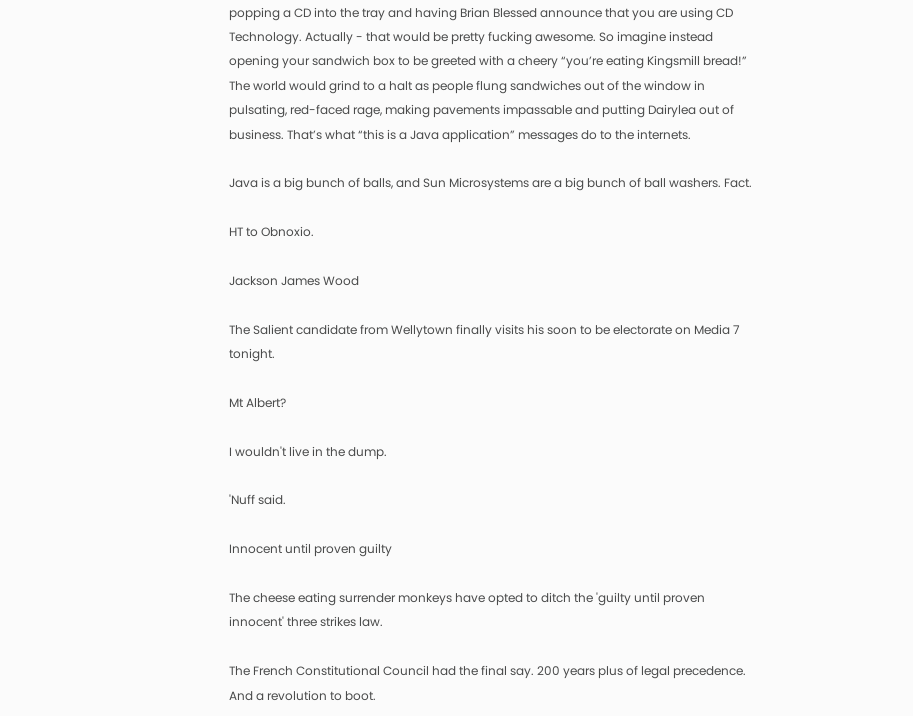popping a CD into the tray and having Brian Blessed announce that you are using CD Technology. Actually - that would be pretty fucking awesome. So imagine instead opening your sandwich box to be greeted with a cheery “you’re eating Kingsmill bread!” The world would grind to a halt as people flung sandwiches out of the window in pulsating, red-faced rage, making pavements impassable and putting Dairylea out of business. That’s what “this is a Java application” messages do to the internets.

Java is a big bunch of balls, and Sun Microsystems are a big bunch of ball washers. Fact.

HT to Obnoxio.

Jackson James Wood

The Salient candidate from Wellytown finally visits his soon to be electorate on Media 7 tonight.

Mt Albert?

I wouldn't live in the dump.

'Nuff said.

Innocent until proven guilty

The cheese eating surrender monkeys have opted to ditch the 'guilty until proven innocent' three strikes law.

The French Constitutional Council had the final say. 200 years plus of legal precedence. And a revolution to boot.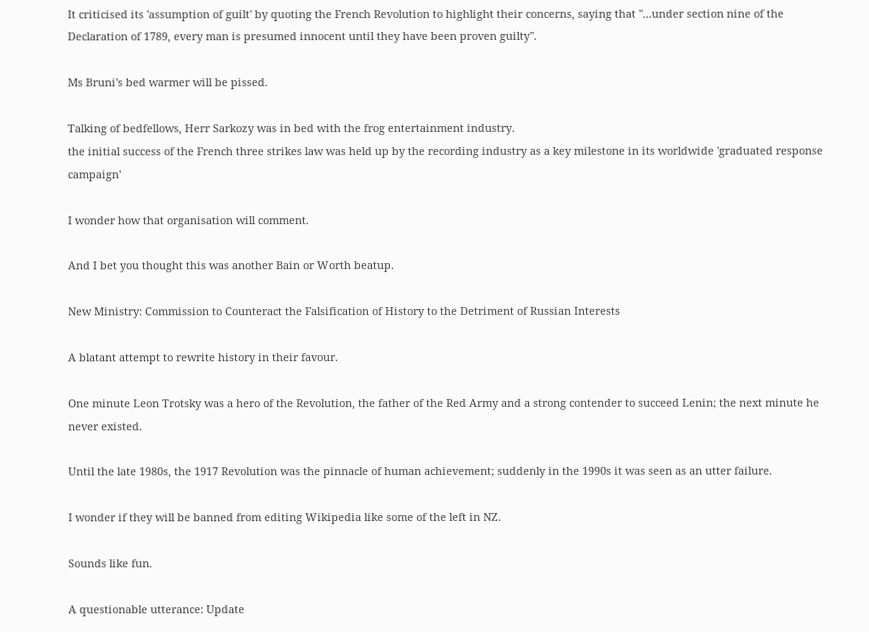It criticised its 'assumption of guilt' by quoting the French Revolution to highlight their concerns, saying that "...under section nine of the Declaration of 1789, every man is presumed innocent until they have been proven guilty".

Ms Bruni's bed warmer will be pissed.

Talking of bedfellows, Herr Sarkozy was in bed with the frog entertainment industry.
the initial success of the French three strikes law was held up by the recording industry as a key milestone in its worldwide 'graduated response campaign'

I wonder how that organisation will comment.

And I bet you thought this was another Bain or Worth beatup.

New Ministry: Commission to Counteract the Falsification of History to the Detriment of Russian Interests

A blatant attempt to rewrite history in their favour.

One minute Leon Trotsky was a hero of the Revolution, the father of the Red Army and a strong contender to succeed Lenin; the next minute he never existed.

Until the late 1980s, the 1917 Revolution was the pinnacle of human achievement; suddenly in the 1990s it was seen as an utter failure.

I wonder if they will be banned from editing Wikipedia like some of the left in NZ.

Sounds like fun.

A questionable utterance: Update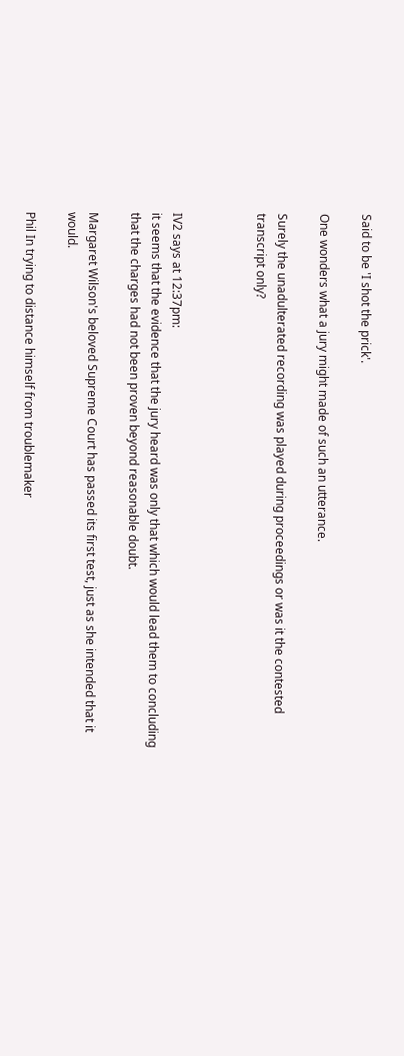Said to be 'I shot the prick'.

One wonders what a jury might made of such an utterance.

Surely the unadulterated recording was played during proceedings or was it the contested transcript only?



IV2 says at 12:37pm:
it seems that the evidence that the jury heard was only that which would lead them to concluding that the charges had not been proven beyond reasonable doubt.

Margaret Wilson's beloved Supreme Court has passed its first test, just as she intended that it would.

Phil In trying to distance himself from troublemaker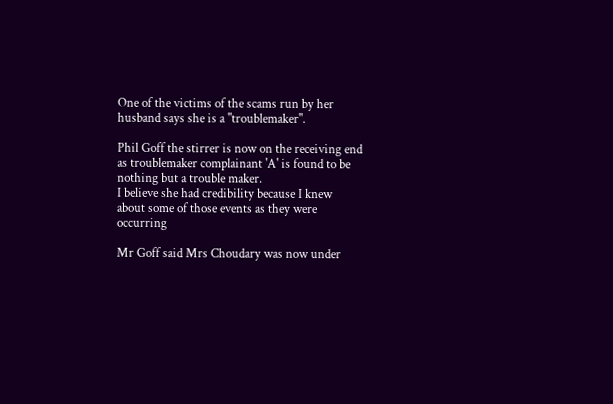One of the victims of the scams run by her husband says she is a "troublemaker".

Phil Goff the stirrer is now on the receiving end as troublemaker complainant 'A' is found to be nothing but a trouble maker.
I believe she had credibility because I knew about some of those events as they were occurring

Mr Goff said Mrs Choudary was now under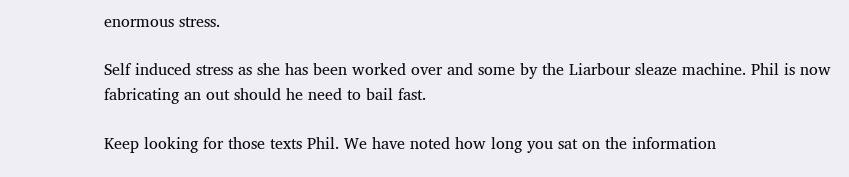enormous stress.

Self induced stress as she has been worked over and some by the Liarbour sleaze machine. Phil is now fabricating an out should he need to bail fast.

Keep looking for those texts Phil. We have noted how long you sat on the information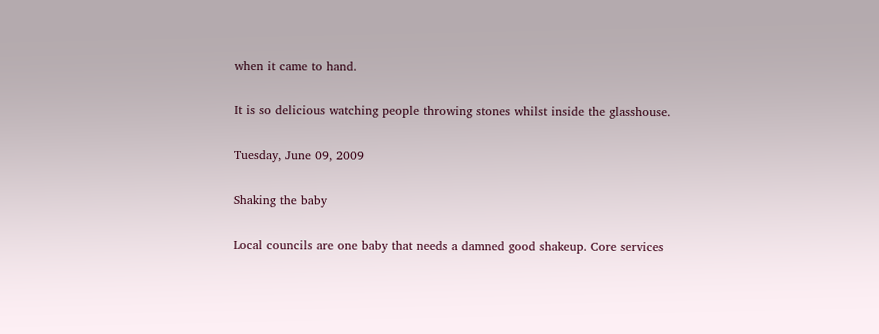when it came to hand.

It is so delicious watching people throwing stones whilst inside the glasshouse.

Tuesday, June 09, 2009

Shaking the baby

Local councils are one baby that needs a damned good shakeup. Core services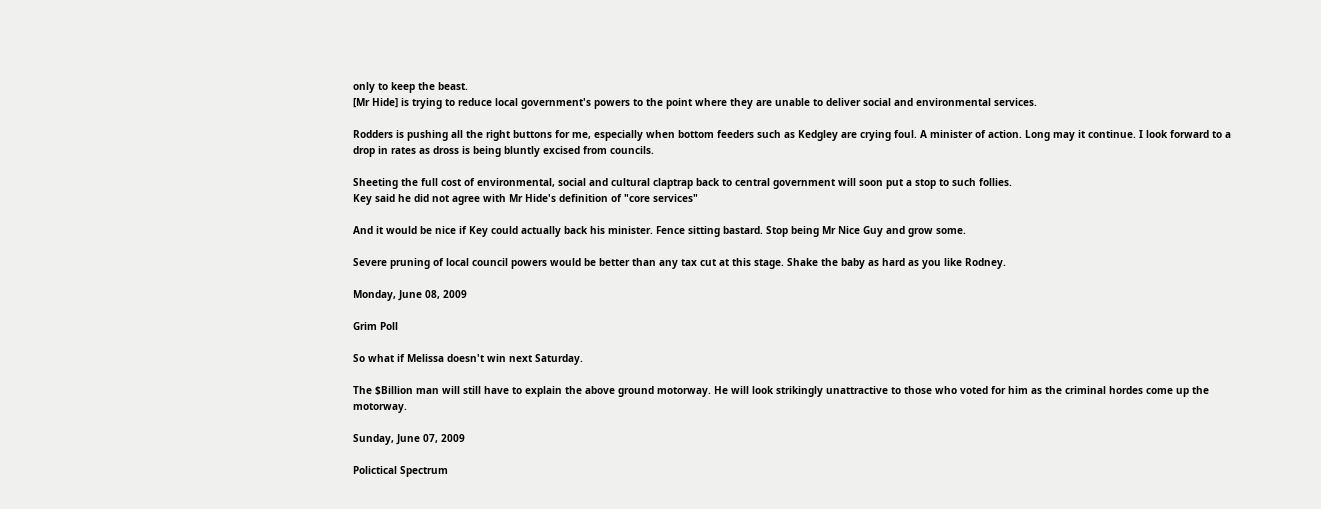only to keep the beast.
[Mr Hide] is trying to reduce local government's powers to the point where they are unable to deliver social and environmental services.

Rodders is pushing all the right buttons for me, especially when bottom feeders such as Kedgley are crying foul. A minister of action. Long may it continue. I look forward to a drop in rates as dross is being bluntly excised from councils.

Sheeting the full cost of environmental, social and cultural claptrap back to central government will soon put a stop to such follies.
Key said he did not agree with Mr Hide's definition of "core services"

And it would be nice if Key could actually back his minister. Fence sitting bastard. Stop being Mr Nice Guy and grow some.

Severe pruning of local council powers would be better than any tax cut at this stage. Shake the baby as hard as you like Rodney.

Monday, June 08, 2009

Grim Poll

So what if Melissa doesn't win next Saturday.

The $Billion man will still have to explain the above ground motorway. He will look strikingly unattractive to those who voted for him as the criminal hordes come up the motorway.

Sunday, June 07, 2009

Polictical Spectrum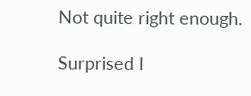Not quite right enough.

Surprised I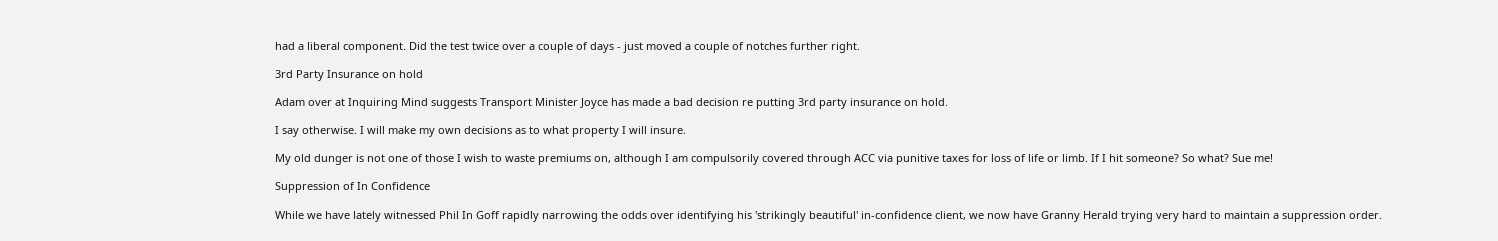had a liberal component. Did the test twice over a couple of days - just moved a couple of notches further right.

3rd Party Insurance on hold

Adam over at Inquiring Mind suggests Transport Minister Joyce has made a bad decision re putting 3rd party insurance on hold.

I say otherwise. I will make my own decisions as to what property I will insure.

My old dunger is not one of those I wish to waste premiums on, although I am compulsorily covered through ACC via punitive taxes for loss of life or limb. If I hit someone? So what? Sue me!

Suppression of In Confidence

While we have lately witnessed Phil In Goff rapidly narrowing the odds over identifying his 'strikingly beautiful' in-confidence client, we now have Granny Herald trying very hard to maintain a suppression order.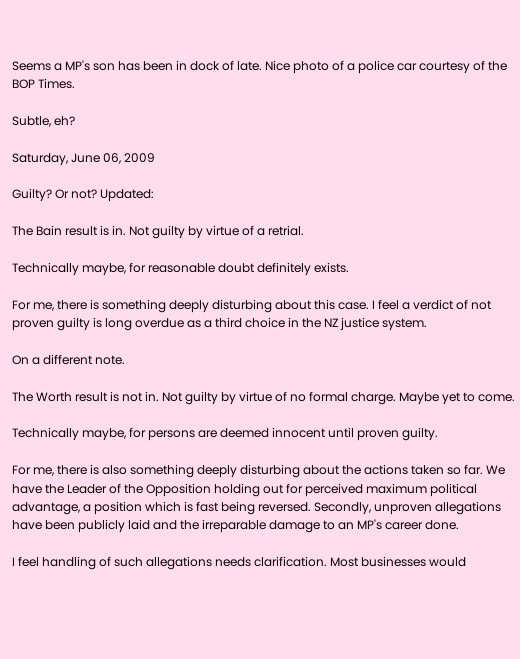Seems a MP's son has been in dock of late. Nice photo of a police car courtesy of the BOP Times.

Subtle, eh?

Saturday, June 06, 2009

Guilty? Or not? Updated:

The Bain result is in. Not guilty by virtue of a retrial.

Technically maybe, for reasonable doubt definitely exists.

For me, there is something deeply disturbing about this case. I feel a verdict of not proven guilty is long overdue as a third choice in the NZ justice system.

On a different note.

The Worth result is not in. Not guilty by virtue of no formal charge. Maybe yet to come.

Technically maybe, for persons are deemed innocent until proven guilty.

For me, there is also something deeply disturbing about the actions taken so far. We have the Leader of the Opposition holding out for perceived maximum political advantage, a position which is fast being reversed. Secondly, unproven allegations have been publicly laid and the irreparable damage to an MP's career done.

I feel handling of such allegations needs clarification. Most businesses would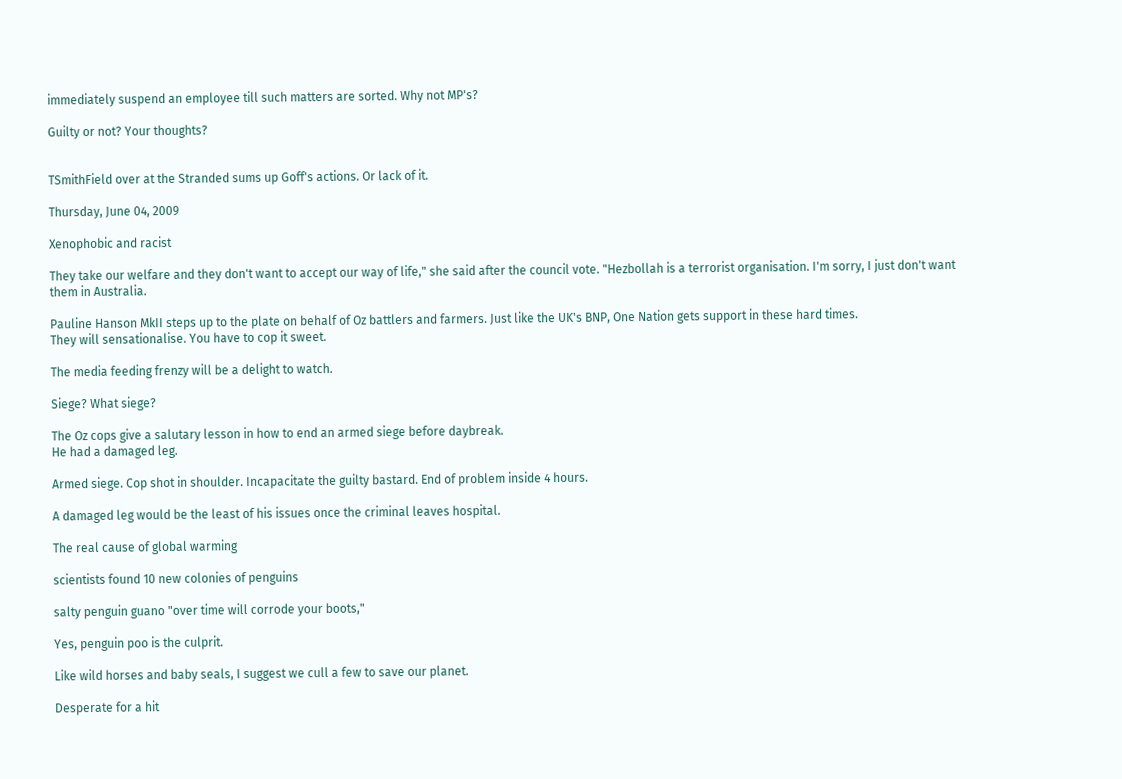immediately suspend an employee till such matters are sorted. Why not MP's?

Guilty or not? Your thoughts?


TSmithField over at the Stranded sums up Goff's actions. Or lack of it.

Thursday, June 04, 2009

Xenophobic and racist

They take our welfare and they don't want to accept our way of life," she said after the council vote. "Hezbollah is a terrorist organisation. I'm sorry, I just don't want them in Australia.

Pauline Hanson MkII steps up to the plate on behalf of Oz battlers and farmers. Just like the UK's BNP, One Nation gets support in these hard times.
They will sensationalise. You have to cop it sweet.

The media feeding frenzy will be a delight to watch.

Siege? What siege?

The Oz cops give a salutary lesson in how to end an armed siege before daybreak.
He had a damaged leg.

Armed siege. Cop shot in shoulder. Incapacitate the guilty bastard. End of problem inside 4 hours.

A damaged leg would be the least of his issues once the criminal leaves hospital.

The real cause of global warming

scientists found 10 new colonies of penguins

salty penguin guano "over time will corrode your boots,"

Yes, penguin poo is the culprit.

Like wild horses and baby seals, I suggest we cull a few to save our planet.

Desperate for a hit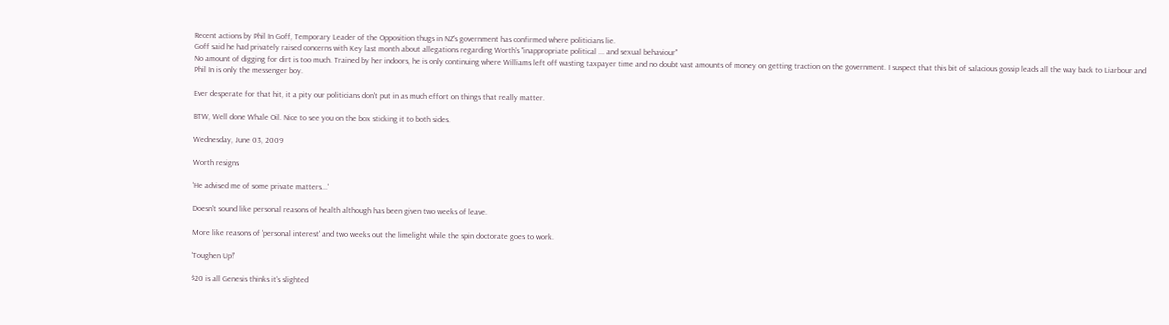Recent actions by Phil In Goff, Temporary Leader of the Opposition thugs in NZ's government has confirmed where politicians lie.
Goff said he had privately raised concerns with Key last month about allegations regarding Worth's "inappropriate political ... and sexual behaviour"
No amount of digging for dirt is too much. Trained by her indoors, he is only continuing where Williams left off wasting taxpayer time and no doubt vast amounts of money on getting traction on the government. I suspect that this bit of salacious gossip leads all the way back to Liarbour and Phil In is only the messenger boy.

Ever desperate for that hit, it a pity our politicians don't put in as much effort on things that really matter.

BTW, Well done Whale Oil. Nice to see you on the box sticking it to both sides.

Wednesday, June 03, 2009

Worth resigns

'He advised me of some private matters...'

Doesn't sound like personal reasons of health although has been given two weeks of leave.

More like reasons of 'personal interest' and two weeks out the limelight while the spin doctorate goes to work.

'Toughen Up!'

$20 is all Genesis thinks it's slighted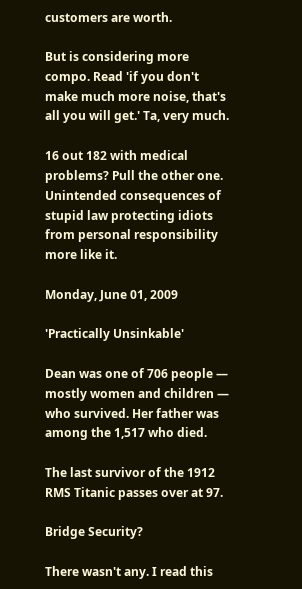customers are worth.

But is considering more compo. Read 'if you don't make much more noise, that's all you will get.' Ta, very much.

16 out 182 with medical problems? Pull the other one. Unintended consequences of stupid law protecting idiots from personal responsibility more like it.

Monday, June 01, 2009

'Practically Unsinkable'

Dean was one of 706 people — mostly women and children — who survived. Her father was among the 1,517 who died.

The last survivor of the 1912 RMS Titanic passes over at 97.

Bridge Security?

There wasn't any. I read this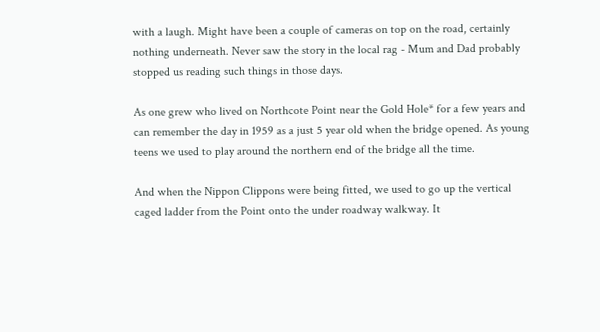with a laugh. Might have been a couple of cameras on top on the road, certainly nothing underneath. Never saw the story in the local rag - Mum and Dad probably stopped us reading such things in those days.

As one grew who lived on Northcote Point near the Gold Hole* for a few years and can remember the day in 1959 as a just 5 year old when the bridge opened. As young teens we used to play around the northern end of the bridge all the time.

And when the Nippon Clippons were being fitted, we used to go up the vertical caged ladder from the Point onto the under roadway walkway. It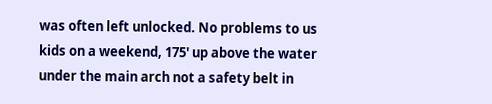was often left unlocked. No problems to us kids on a weekend, 175' up above the water under the main arch not a safety belt in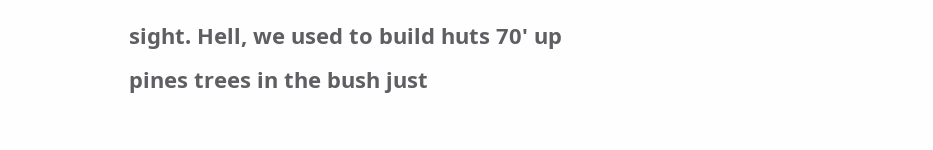sight. Hell, we used to build huts 70' up pines trees in the bush just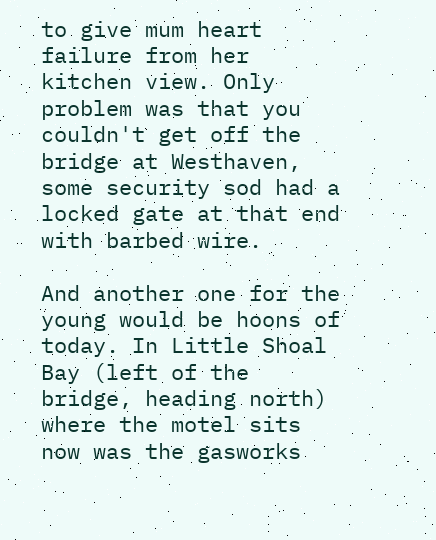to give mum heart failure from her kitchen view. Only problem was that you couldn't get off the bridge at Westhaven, some security sod had a locked gate at that end with barbed wire.

And another one for the young would be hoons of today. In Little Shoal Bay (left of the bridge, heading north) where the motel sits now was the gasworks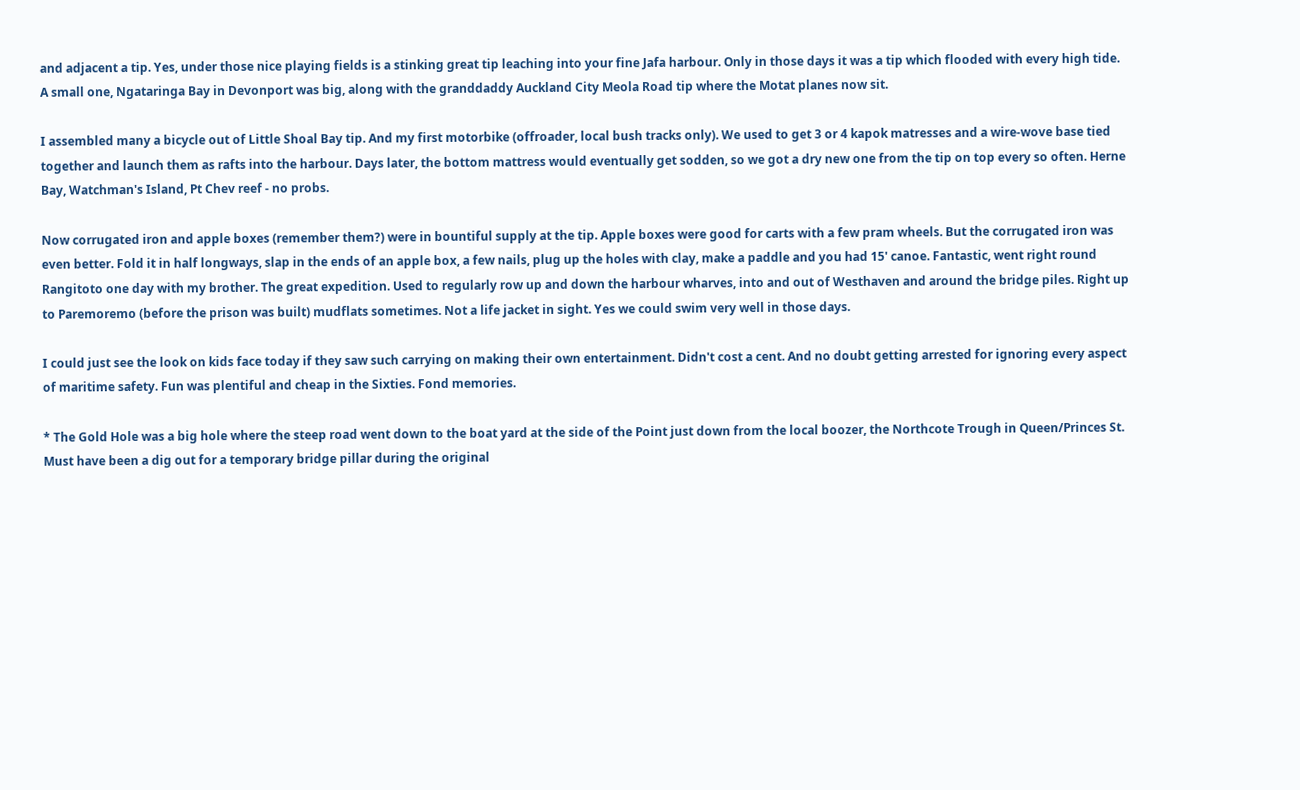and adjacent a tip. Yes, under those nice playing fields is a stinking great tip leaching into your fine Jafa harbour. Only in those days it was a tip which flooded with every high tide. A small one, Ngataringa Bay in Devonport was big, along with the granddaddy Auckland City Meola Road tip where the Motat planes now sit.

I assembled many a bicycle out of Little Shoal Bay tip. And my first motorbike (offroader, local bush tracks only). We used to get 3 or 4 kapok matresses and a wire-wove base tied together and launch them as rafts into the harbour. Days later, the bottom mattress would eventually get sodden, so we got a dry new one from the tip on top every so often. Herne Bay, Watchman's Island, Pt Chev reef - no probs.

Now corrugated iron and apple boxes (remember them?) were in bountiful supply at the tip. Apple boxes were good for carts with a few pram wheels. But the corrugated iron was even better. Fold it in half longways, slap in the ends of an apple box, a few nails, plug up the holes with clay, make a paddle and you had 15' canoe. Fantastic, went right round Rangitoto one day with my brother. The great expedition. Used to regularly row up and down the harbour wharves, into and out of Westhaven and around the bridge piles. Right up to Paremoremo (before the prison was built) mudflats sometimes. Not a life jacket in sight. Yes we could swim very well in those days.

I could just see the look on kids face today if they saw such carrying on making their own entertainment. Didn't cost a cent. And no doubt getting arrested for ignoring every aspect of maritime safety. Fun was plentiful and cheap in the Sixties. Fond memories.

* The Gold Hole was a big hole where the steep road went down to the boat yard at the side of the Point just down from the local boozer, the Northcote Trough in Queen/Princes St. Must have been a dig out for a temporary bridge pillar during the original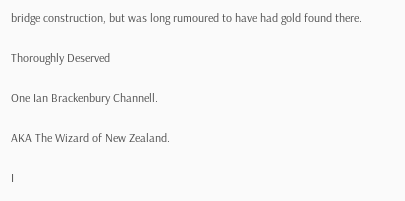bridge construction, but was long rumoured to have had gold found there.

Thoroughly Deserved

One Ian Brackenbury Channell.

AKA The Wizard of New Zealand.

I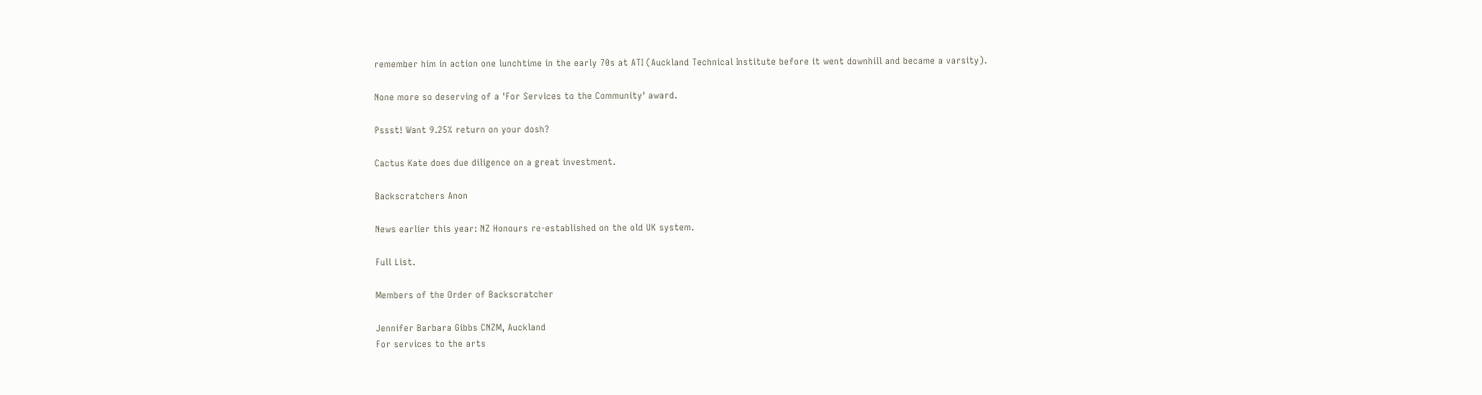remember him in action one lunchtime in the early 70s at ATI (Auckland Technical Institute before it went downhill and became a varsity).

None more so deserving of a 'For Services to the Community' award.

Pssst! Want 9.25% return on your dosh?

Cactus Kate does due diligence on a great investment.

Backscratchers Anon

News earlier this year: NZ Honours re-established on the old UK system.

Full List.

Members of the Order of Backscratcher

Jennifer Barbara Gibbs CNZM, Auckland
For services to the arts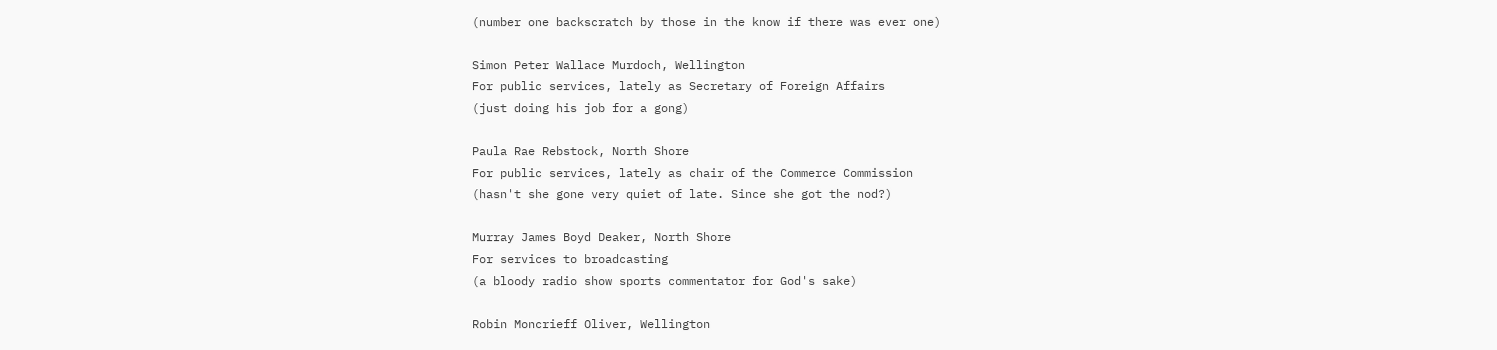(number one backscratch by those in the know if there was ever one)

Simon Peter Wallace Murdoch, Wellington
For public services, lately as Secretary of Foreign Affairs
(just doing his job for a gong)

Paula Rae Rebstock, North Shore
For public services, lately as chair of the Commerce Commission
(hasn't she gone very quiet of late. Since she got the nod?)

Murray James Boyd Deaker, North Shore
For services to broadcasting
(a bloody radio show sports commentator for God's sake)

Robin Moncrieff Oliver, Wellington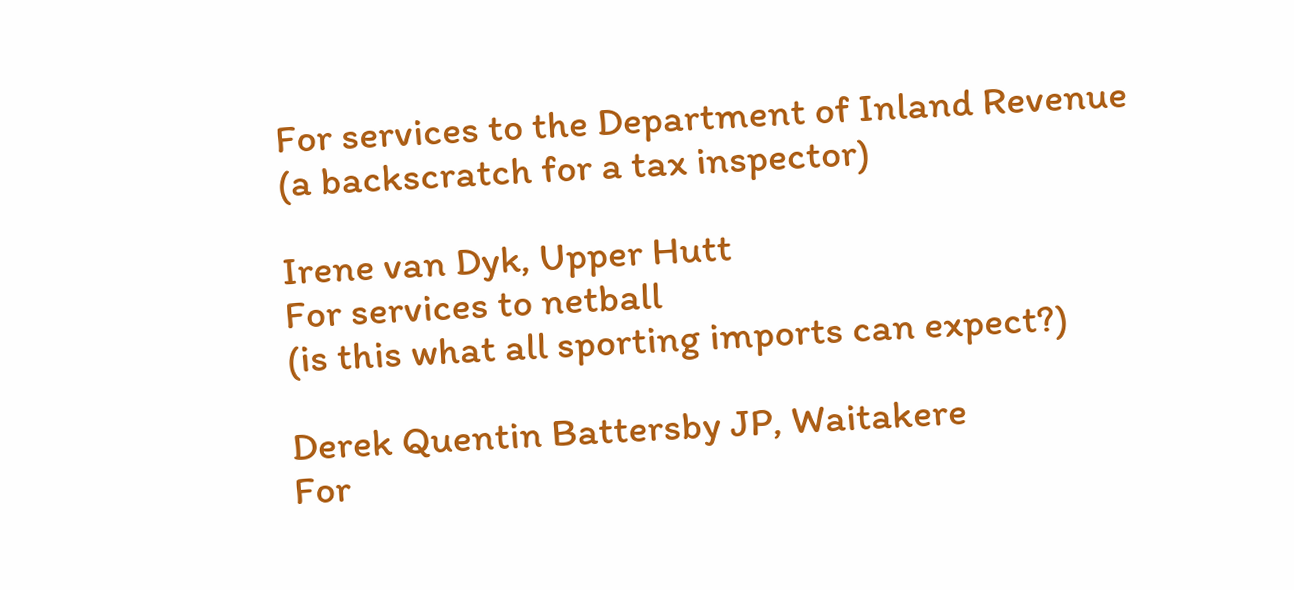For services to the Department of Inland Revenue
(a backscratch for a tax inspector)

Irene van Dyk, Upper Hutt
For services to netball
(is this what all sporting imports can expect?)

Derek Quentin Battersby JP, Waitakere
For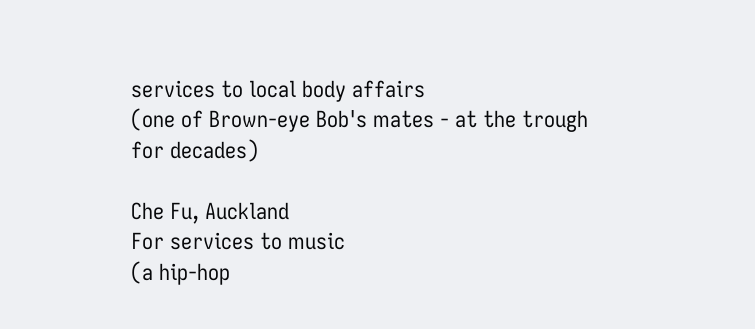services to local body affairs
(one of Brown-eye Bob's mates - at the trough for decades)

Che Fu, Auckland
For services to music
(a hip-hop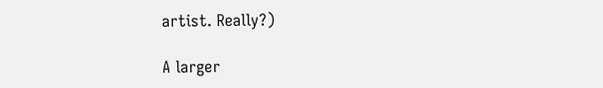artist. Really?)

A larger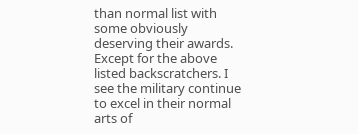than normal list with some obviously deserving their awards. Except for the above listed backscratchers. I see the military continue to excel in their normal arts of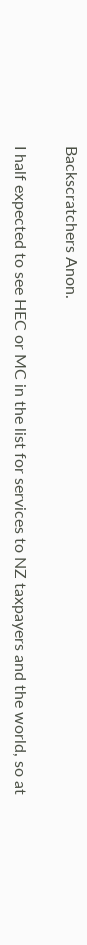Backscratchers Anon.

I half expected to see HEC or MC in the list for services to NZ taxpayers and the world, so at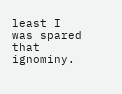least I was spared that ignominy.